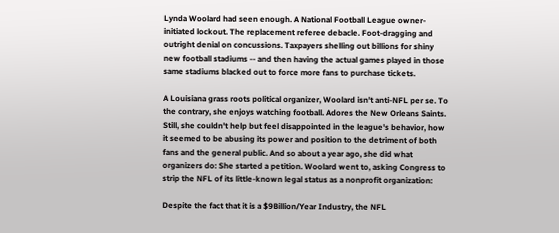Lynda Woolard had seen enough. A National Football League owner-initiated lockout. The replacement referee debacle. Foot-dragging and outright denial on concussions. Taxpayers shelling out billions for shiny new football stadiums -- and then having the actual games played in those same stadiums blacked out to force more fans to purchase tickets.

A Louisiana grass roots political organizer, Woolard isn't anti-NFL per se. To the contrary, she enjoys watching football. Adores the New Orleans Saints. Still, she couldn't help but feel disappointed in the league's behavior, how it seemed to be abusing its power and position to the detriment of both fans and the general public. And so about a year ago, she did what organizers do: She started a petition. Woolard went to, asking Congress to strip the NFL of its little-known legal status as a nonprofit organization:

Despite the fact that it is a $9Billion/Year Industry, the NFL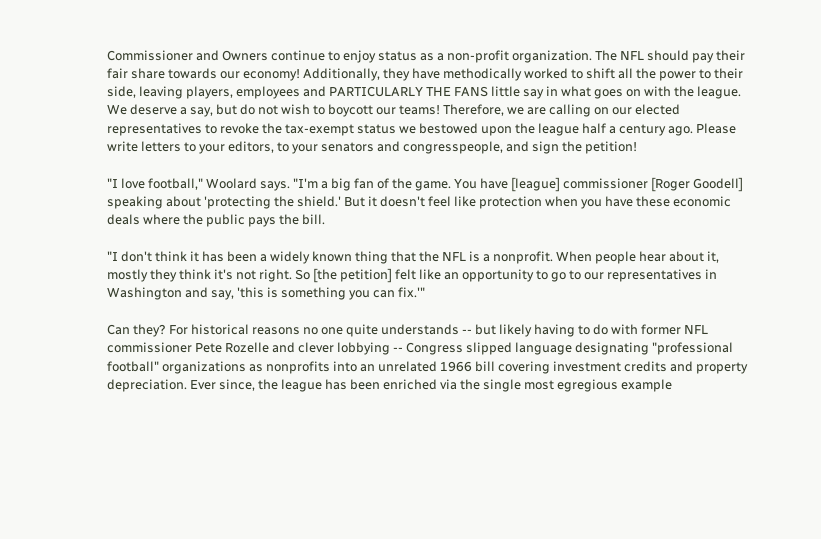Commissioner and Owners continue to enjoy status as a non-profit organization. The NFL should pay their fair share towards our economy! Additionally, they have methodically worked to shift all the power to their side, leaving players, employees and PARTICULARLY THE FANS little say in what goes on with the league. We deserve a say, but do not wish to boycott our teams! Therefore, we are calling on our elected representatives to revoke the tax-exempt status we bestowed upon the league half a century ago. Please write letters to your editors, to your senators and congresspeople, and sign the petition!

"I love football," Woolard says. "I'm a big fan of the game. You have [league] commissioner [Roger Goodell] speaking about 'protecting the shield.' But it doesn't feel like protection when you have these economic deals where the public pays the bill.

"I don't think it has been a widely known thing that the NFL is a nonprofit. When people hear about it, mostly they think it's not right. So [the petition] felt like an opportunity to go to our representatives in Washington and say, 'this is something you can fix.'"

Can they? For historical reasons no one quite understands -- but likely having to do with former NFL commissioner Pete Rozelle and clever lobbying -- Congress slipped language designating "professional football" organizations as nonprofits into an unrelated 1966 bill covering investment credits and property depreciation. Ever since, the league has been enriched via the single most egregious example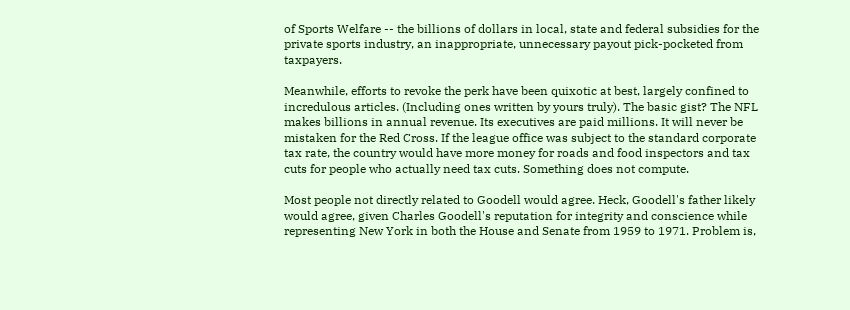of Sports Welfare -- the billions of dollars in local, state and federal subsidies for the private sports industry, an inappropriate, unnecessary payout pick-pocketed from taxpayers.

Meanwhile, efforts to revoke the perk have been quixotic at best, largely confined to incredulous articles. (Including ones written by yours truly). The basic gist? The NFL makes billions in annual revenue. Its executives are paid millions. It will never be mistaken for the Red Cross. If the league office was subject to the standard corporate tax rate, the country would have more money for roads and food inspectors and tax cuts for people who actually need tax cuts. Something does not compute.

Most people not directly related to Goodell would agree. Heck, Goodell's father likely would agree, given Charles Goodell's reputation for integrity and conscience while representing New York in both the House and Senate from 1959 to 1971. Problem is,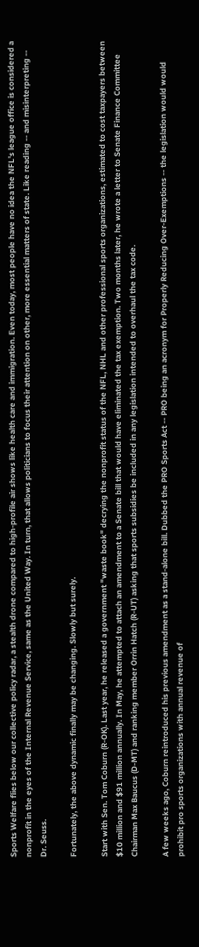Sports Welfare flies below our collective policy radar, a stealth drone compared to high-profile air shows like health care and immigration. Even today, most people have no idea the NFL's league office is considered a nonprofit in the eyes of the Internal Revenue Service, same as the United Way. In turn, that allows politicians to focus their attention on other, more essential matters of state. Like reading -- and misinterpreting -- Dr. Seuss.

Fortunately, the above dynamic finally may be changing. Slowly but surely.

Start with Sen. Tom Coburn (R-OK). Last year, he released a government "waste book" decrying the nonprofit status of the NFL, NHL and other professional sports organizations, estimated to cost taxpayers between $10 million and $91 million annually. In May, he attempted to attach an amendment to a Senate bill that would have eliminated the tax exemption. Two months later, he wrote a letter to Senate Finance Committee Chairman Max Baucus (D-MT) and ranking member Orrin Hatch (R-UT) asking that sports subsidies be included in any legislation intended to overhaul the tax code.

A few weeks ago, Coburn reintroduced his previous amendment as a stand-alone bill. Dubbed the PRO Sports Act -- PRO being an acronym for Properly Reducing Over-Exemptions -- the legislation would would prohibit pro sports organizations with annual revenue of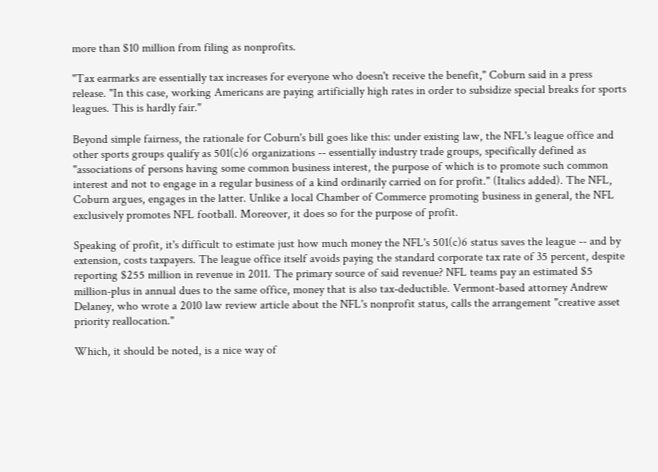more than $10 million from filing as nonprofits.

"Tax earmarks are essentially tax increases for everyone who doesn't receive the benefit," Coburn said in a press release. "In this case, working Americans are paying artificially high rates in order to subsidize special breaks for sports leagues. This is hardly fair."

Beyond simple fairness, the rationale for Coburn's bill goes like this: under existing law, the NFL's league office and other sports groups qualify as 501(c)6 organizations -- essentially industry trade groups, specifically defined as "associations of persons having some common business interest, the purpose of which is to promote such common interest and not to engage in a regular business of a kind ordinarily carried on for profit." (Italics added). The NFL, Coburn argues, engages in the latter. Unlike a local Chamber of Commerce promoting business in general, the NFL exclusively promotes NFL football. Moreover, it does so for the purpose of profit.

Speaking of profit, it's difficult to estimate just how much money the NFL's 501(c)6 status saves the league -- and by extension, costs taxpayers. The league office itself avoids paying the standard corporate tax rate of 35 percent, despite reporting $255 million in revenue in 2011. The primary source of said revenue? NFL teams pay an estimated $5 million-plus in annual dues to the same office, money that is also tax-deductible. Vermont-based attorney Andrew Delaney, who wrote a 2010 law review article about the NFL's nonprofit status, calls the arrangement "creative asset priority reallocation."

Which, it should be noted, is a nice way of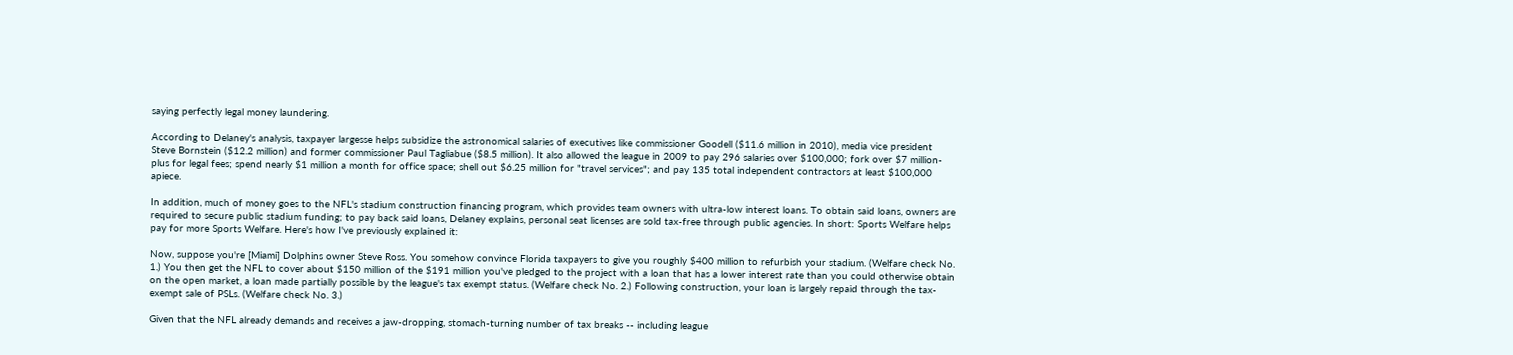saying perfectly legal money laundering.

According to Delaney's analysis, taxpayer largesse helps subsidize the astronomical salaries of executives like commissioner Goodell ($11.6 million in 2010), media vice president Steve Bornstein ($12.2 million) and former commissioner Paul Tagliabue ($8.5 million). It also allowed the league in 2009 to pay 296 salaries over $100,000; fork over $7 million-plus for legal fees; spend nearly $1 million a month for office space; shell out $6.25 million for "travel services"; and pay 135 total independent contractors at least $100,000 apiece.

In addition, much of money goes to the NFL's stadium construction financing program, which provides team owners with ultra-low interest loans. To obtain said loans, owners are required to secure public stadium funding; to pay back said loans, Delaney explains, personal seat licenses are sold tax-free through public agencies. In short: Sports Welfare helps pay for more Sports Welfare. Here's how I've previously explained it:

Now, suppose you're [Miami] Dolphins owner Steve Ross. You somehow convince Florida taxpayers to give you roughly $400 million to refurbish your stadium. (Welfare check No. 1.) You then get the NFL to cover about $150 million of the $191 million you've pledged to the project with a loan that has a lower interest rate than you could otherwise obtain on the open market, a loan made partially possible by the league's tax exempt status. (Welfare check No. 2.) Following construction, your loan is largely repaid through the tax-exempt sale of PSLs. (Welfare check No. 3.)

Given that the NFL already demands and receives a jaw-dropping, stomach-turning number of tax breaks -- including league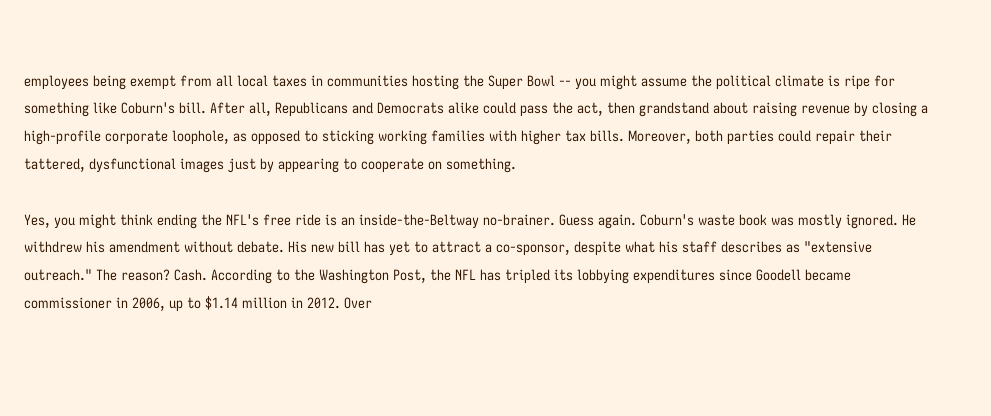employees being exempt from all local taxes in communities hosting the Super Bowl -- you might assume the political climate is ripe for something like Coburn's bill. After all, Republicans and Democrats alike could pass the act, then grandstand about raising revenue by closing a high-profile corporate loophole, as opposed to sticking working families with higher tax bills. Moreover, both parties could repair their tattered, dysfunctional images just by appearing to cooperate on something.

Yes, you might think ending the NFL's free ride is an inside-the-Beltway no-brainer. Guess again. Coburn's waste book was mostly ignored. He withdrew his amendment without debate. His new bill has yet to attract a co-sponsor, despite what his staff describes as "extensive outreach." The reason? Cash. According to the Washington Post, the NFL has tripled its lobbying expenditures since Goodell became commissioner in 2006, up to $1.14 million in 2012. Over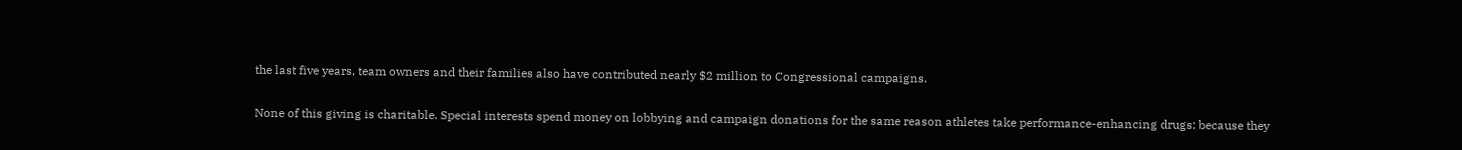the last five years, team owners and their families also have contributed nearly $2 million to Congressional campaigns.

None of this giving is charitable. Special interests spend money on lobbying and campaign donations for the same reason athletes take performance-enhancing drugs: because they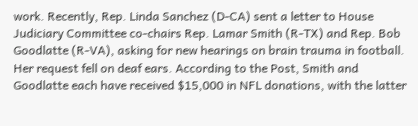work. Recently, Rep. Linda Sanchez (D-CA) sent a letter to House Judiciary Committee co-chairs Rep. Lamar Smith (R-TX) and Rep. Bob Goodlatte (R-VA), asking for new hearings on brain trauma in football. Her request fell on deaf ears. According to the Post, Smith and Goodlatte each have received $15,000 in NFL donations, with the latter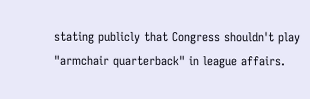stating publicly that Congress shouldn't play "armchair quarterback" in league affairs.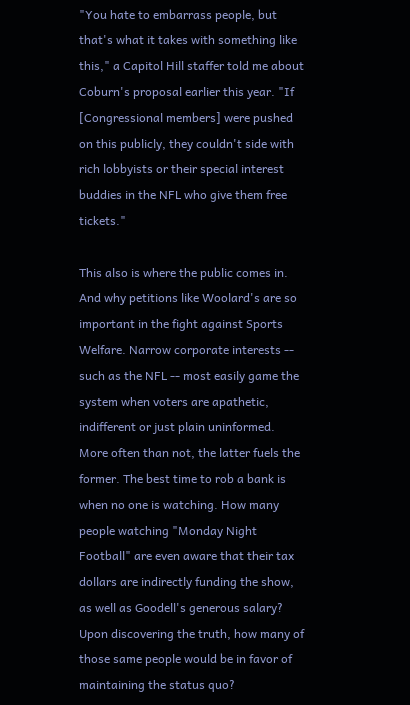"You hate to embarrass people, but that's what it takes with something like this," a Capitol Hill staffer told me about Coburn's proposal earlier this year. "If [Congressional members] were pushed on this publicly, they couldn't side with rich lobbyists or their special interest buddies in the NFL who give them free tickets."

This also is where the public comes in. And why petitions like Woolard's are so important in the fight against Sports Welfare. Narrow corporate interests -- such as the NFL -- most easily game the system when voters are apathetic, indifferent or just plain uninformed. More often than not, the latter fuels the former. The best time to rob a bank is when no one is watching. How many people watching "Monday Night Football" are even aware that their tax dollars are indirectly funding the show, as well as Goodell's generous salary? Upon discovering the truth, how many of those same people would be in favor of maintaining the status quo?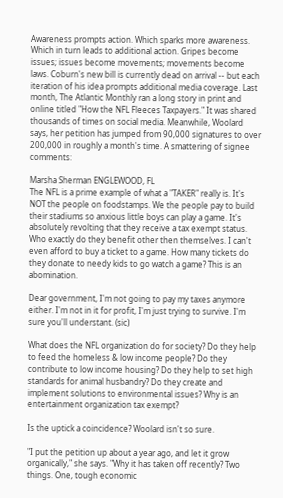Awareness prompts action. Which sparks more awareness. Which in turn leads to additional action. Gripes become issues; issues become movements; movements become laws. Coburn's new bill is currently dead on arrival -- but each iteration of his idea prompts additional media coverage. Last month, The Atlantic Monthly ran a long story in print and online titled "How the NFL Fleeces Taxpayers." It was shared thousands of times on social media. Meanwhile, Woolard says, her petition has jumped from 90,000 signatures to over 200,000 in roughly a month's time. A smattering of signee comments:

Marsha Sherman ENGLEWOOD, FL
The NFL is a prime example of what a "TAKER" really is. It's NOT the people on foodstamps. We the people pay to build their stadiums so anxious little boys can play a game. It's absolutely revolting that they receive a tax exempt status. Who exactly do they benefit other then themselves. I can't even afford to buy a ticket to a game. How many tickets do they donate to needy kids to go watch a game? This is an abomination.

Dear government, I'm not going to pay my taxes anymore either. I'm not in it for profit, I'm just trying to survive. I'm sure you'll understant. (sic)

What does the NFL organization do for society? Do they help to feed the homeless & low income people? Do they contribute to low income housing? Do they help to set high standards for animal husbandry? Do they create and implement solutions to environmental issues? Why is an entertainment organization tax exempt?

Is the uptick a coincidence? Woolard isn't so sure.

"I put the petition up about a year ago, and let it grow organically," she says. "Why it has taken off recently? Two things. One, tough economic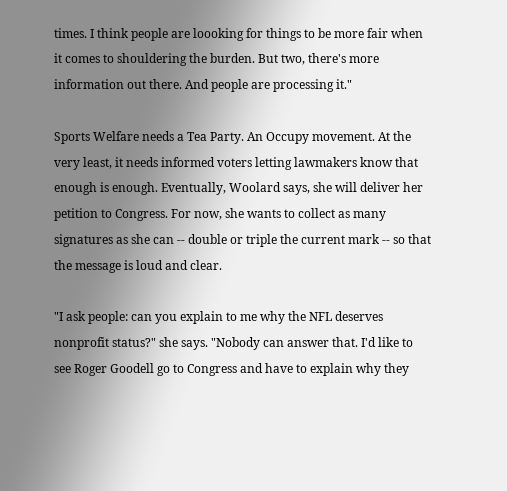times. I think people are loooking for things to be more fair when it comes to shouldering the burden. But two, there's more information out there. And people are processing it."

Sports Welfare needs a Tea Party. An Occupy movement. At the very least, it needs informed voters letting lawmakers know that enough is enough. Eventually, Woolard says, she will deliver her petition to Congress. For now, she wants to collect as many signatures as she can -- double or triple the current mark -- so that the message is loud and clear.

"I ask people: can you explain to me why the NFL deserves nonprofit status?" she says. "Nobody can answer that. I'd like to see Roger Goodell go to Congress and have to explain why they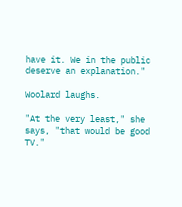have it. We in the public deserve an explanation."

Woolard laughs.

"At the very least," she says, "that would be good TV."